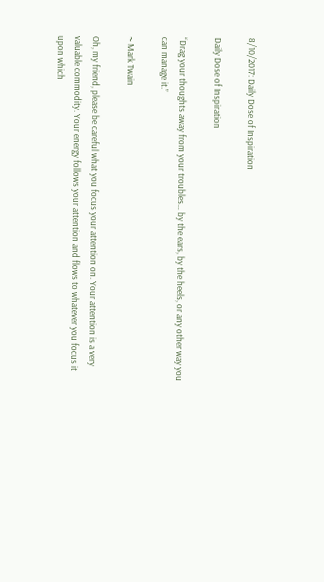8/10/2017: Daily Dose of Inspiration

Daily Dose of Inspiration

“Drag your thoughts away from your troubles… by the ears, by the heels, or any other way you can manage it.”

~ Mark Twain

Oh, my friend, please be careful what you focus your attention on. Your attention is a very valuable commodity. Your energy follows your attention and flows to whatever you focus it upon which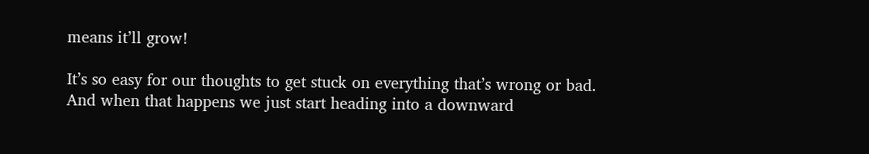means it’ll grow!

It’s so easy for our thoughts to get stuck on everything that’s wrong or bad. And when that happens we just start heading into a downward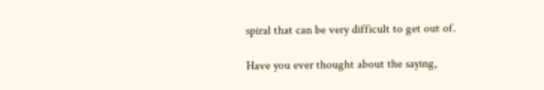spiral that can be very difficult to get out of.

Have you ever thought about the saying,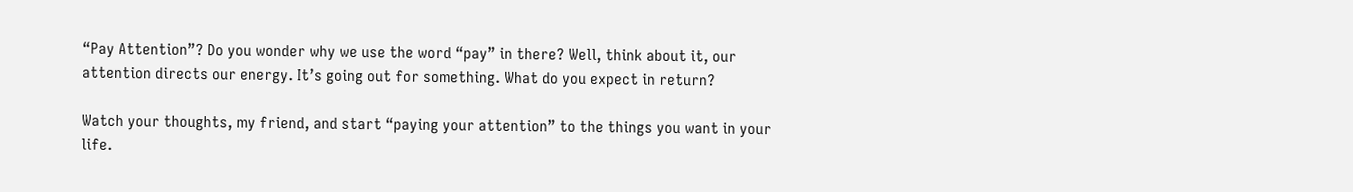“Pay Attention”? Do you wonder why we use the word “pay” in there? Well, think about it, our attention directs our energy. It’s going out for something. What do you expect in return?

Watch your thoughts, my friend, and start “paying your attention” to the things you want in your life.